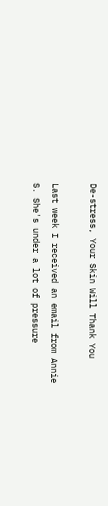De-stress, Your Skin Will Thank You

Last week I received an email from Annie S. She's under a lot of pressure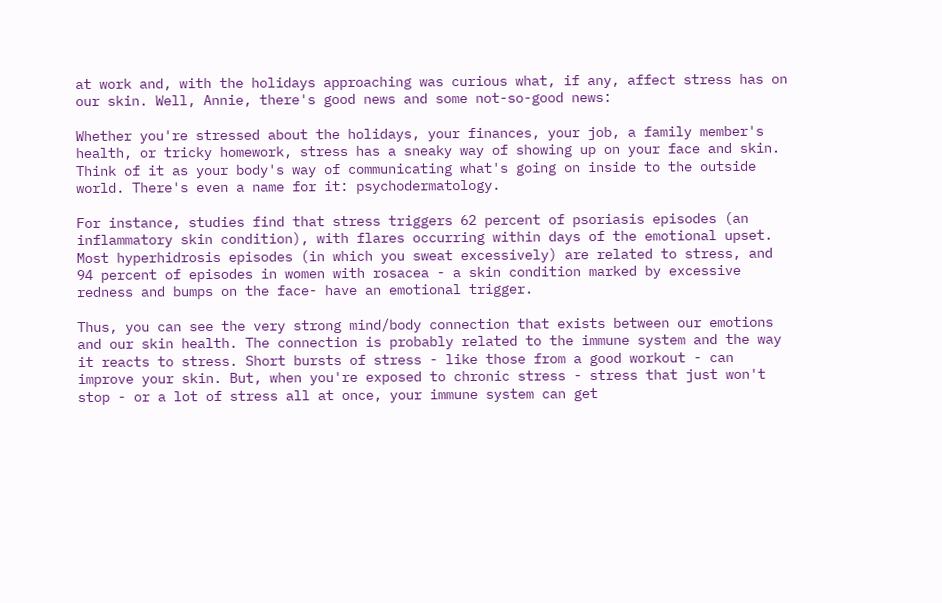at work and, with the holidays approaching was curious what, if any, affect stress has on our skin. Well, Annie, there's good news and some not-so-good news:

Whether you're stressed about the holidays, your finances, your job, a family member's health, or tricky homework, stress has a sneaky way of showing up on your face and skin. Think of it as your body's way of communicating what's going on inside to the outside world. There's even a name for it: psychodermatology.

For instance, studies find that stress triggers 62 percent of psoriasis episodes (an inflammatory skin condition), with flares occurring within days of the emotional upset. Most hyperhidrosis episodes (in which you sweat excessively) are related to stress, and 94 percent of episodes in women with rosacea - a skin condition marked by excessive redness and bumps on the face- have an emotional trigger.

Thus, you can see the very strong mind/body connection that exists between our emotions and our skin health. The connection is probably related to the immune system and the way it reacts to stress. Short bursts of stress - like those from a good workout - can improve your skin. But, when you're exposed to chronic stress - stress that just won't stop - or a lot of stress all at once, your immune system can get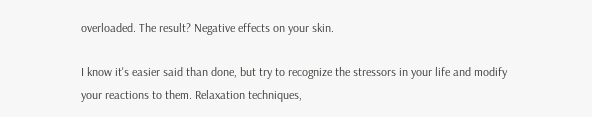overloaded. The result? Negative effects on your skin.

I know it's easier said than done, but try to recognize the stressors in your life and modify your reactions to them. Relaxation techniques,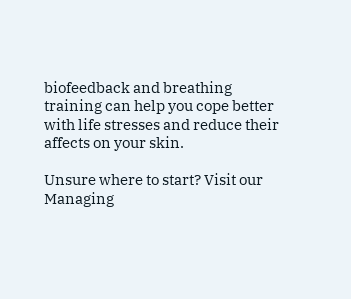biofeedback and breathing training can help you cope better with life stresses and reduce their affects on your skin.

Unsure where to start? Visit our Managing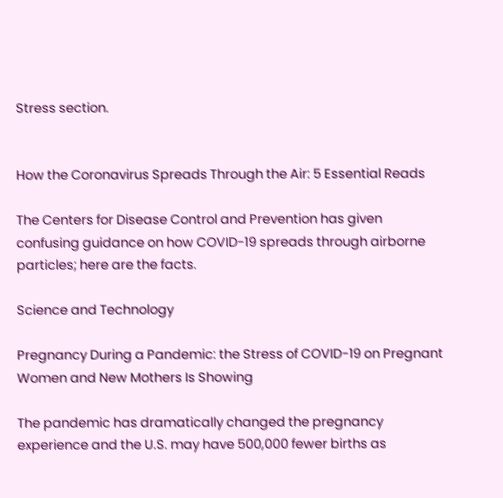Stress section.


How the Coronavirus Spreads Through the Air: 5 Essential Reads

The Centers for Disease Control and Prevention has given confusing guidance on how COVID-19 spreads through airborne particles; here are the facts.

Science and Technology

Pregnancy During a Pandemic: the Stress of COVID-19 on Pregnant Women and New Mothers Is Showing

The pandemic has dramatically changed the pregnancy experience and the U.S. may have 500,000 fewer births as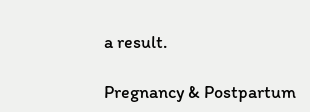a result.

Pregnancy & Postpartum